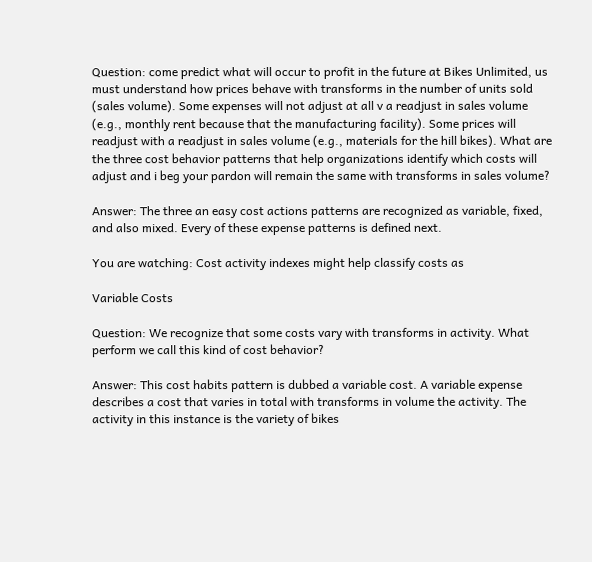Question: come predict what will occur to profit in the future at Bikes Unlimited, us must understand how prices behave with transforms in the number of units sold (sales volume). Some expenses will not adjust at all v a readjust in sales volume (e.g., monthly rent because that the manufacturing facility). Some prices will readjust with a readjust in sales volume (e.g., materials for the hill bikes). What are the three cost behavior patterns that help organizations identify which costs will adjust and i beg your pardon will remain the same with transforms in sales volume?

Answer: The three an easy cost actions patterns are recognized as variable, fixed, and also mixed. Every of these expense patterns is defined next.

You are watching: Cost activity indexes might help classify costs as

Variable Costs

Question: We recognize that some costs vary with transforms in activity. What perform we call this kind of cost behavior?

Answer: This cost habits pattern is dubbed a variable cost. A variable expense describes a cost that varies in total with transforms in volume the activity. The activity in this instance is the variety of bikes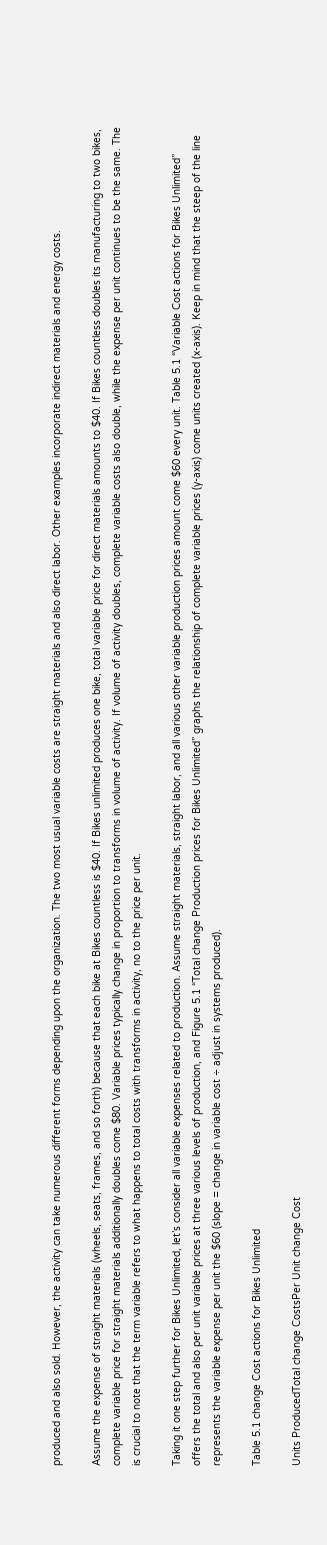produced and also sold. However, the activity can take numerous different forms depending upon the organization. The two most usual variable costs are straight materials and also direct labor. Other examples incorporate indirect materials and energy costs.

Assume the expense of straight materials (wheels, seats, frames, and so forth) because that each bike at Bikes countless is $40. If Bikes unlimited produces one bike, total variable price for direct materials amounts to $40. If Bikes countless doubles its manufacturing to two bikes, complete variable price for straight materials additionally doubles come $80. Variable prices typically change in proportion to transforms in volume of activity. If volume of activity doubles, complete variable costs also double, while the expense per unit continues to be the same. The is crucial to note that the term variable refers to what happens to total costs with transforms in activity, no to the price per unit.

Taking it one step further for Bikes Unlimited, let’s consider all variable expenses related to production. Assume straight materials, straight labor, and all various other variable production prices amount come $60 every unit. Table 5.1 “Variable Cost actions for Bikes Unlimited” offers the total and also per unit variable prices at three various levels of production, and Figure 5.1 “Total change Production prices for Bikes Unlimited” graphs the relationship of complete variable prices (y-axis) come units created (x-axis). Keep in mind that the steep of the line represents the variable expense per unit the $60 (slope = change in variable cost ÷ adjust in systems produced).

Table 5.1 change Cost actions for Bikes Unlimited

Units ProducedTotal change CostsPer Unit change Cost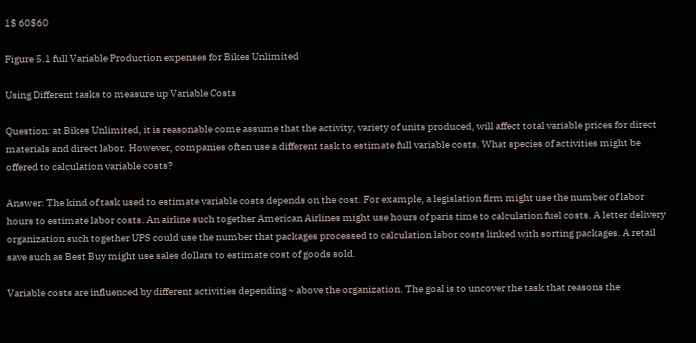1$ 60$60

Figure 5.1 full Variable Production expenses for Bikes Unlimited

Using Different tasks to measure up Variable Costs

Question: at Bikes Unlimited, it is reasonable come assume that the activity, variety of units produced, will affect total variable prices for direct materials and direct labor. However, companies often use a different task to estimate full variable costs. What species of activities might be offered to calculation variable costs?

Answer: The kind of task used to estimate variable costs depends on the cost. For example, a legislation firm might use the number of labor hours to estimate labor costs. An airline such together American Airlines might use hours of paris time to calculation fuel costs. A letter delivery organization such together UPS could use the number that packages processed to calculation labor costs linked with sorting packages. A retail save such as Best Buy might use sales dollars to estimate cost of goods sold.

Variable costs are influenced by different activities depending ~ above the organization. The goal is to uncover the task that reasons the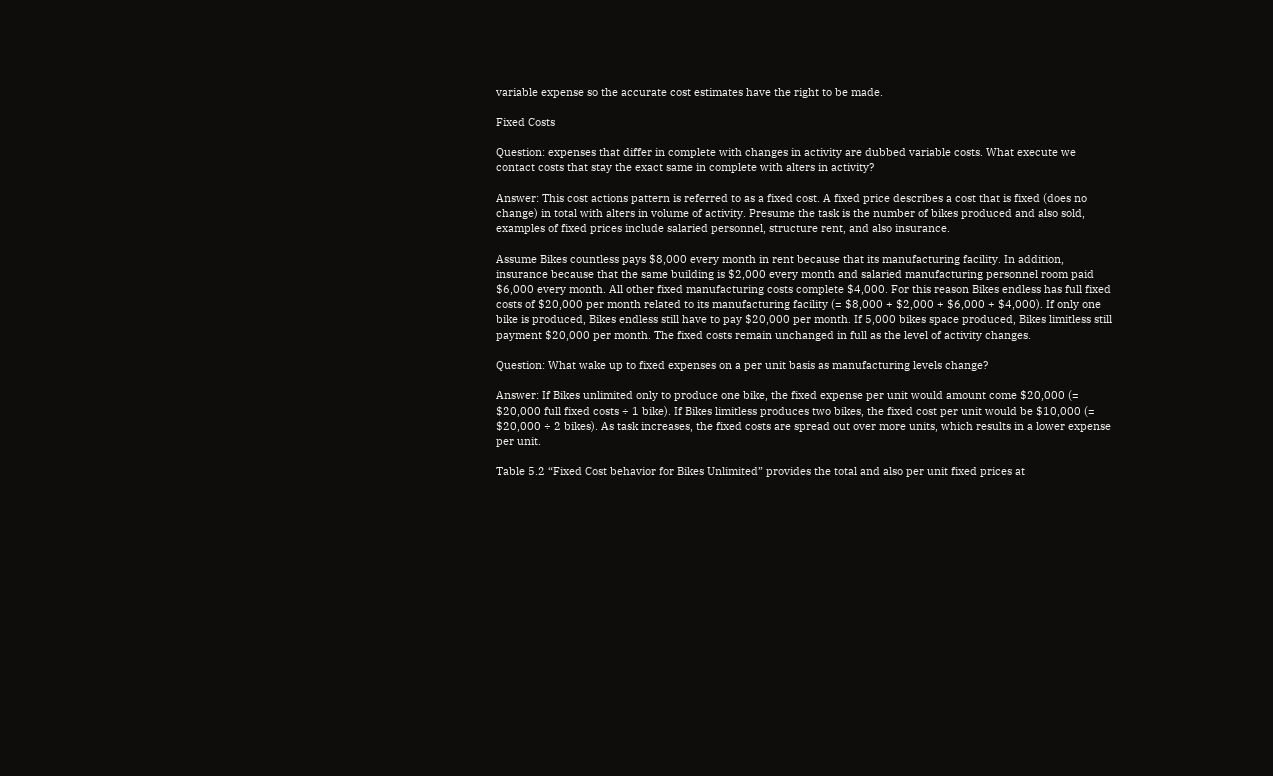variable expense so the accurate cost estimates have the right to be made.

Fixed Costs

Question: expenses that differ in complete with changes in activity are dubbed variable costs. What execute we contact costs that stay the exact same in complete with alters in activity?

Answer: This cost actions pattern is referred to as a fixed cost. A fixed price describes a cost that is fixed (does no change) in total with alters in volume of activity. Presume the task is the number of bikes produced and also sold, examples of fixed prices include salaried personnel, structure rent, and also insurance.

Assume Bikes countless pays $8,000 every month in rent because that its manufacturing facility. In addition, insurance because that the same building is $2,000 every month and salaried manufacturing personnel room paid $6,000 every month. All other fixed manufacturing costs complete $4,000. For this reason Bikes endless has full fixed costs of $20,000 per month related to its manufacturing facility (= $8,000 + $2,000 + $6,000 + $4,000). If only one bike is produced, Bikes endless still have to pay $20,000 per month. If 5,000 bikes space produced, Bikes limitless still payment $20,000 per month. The fixed costs remain unchanged in full as the level of activity changes.

Question: What wake up to fixed expenses on a per unit basis as manufacturing levels change?

Answer: If Bikes unlimited only to produce one bike, the fixed expense per unit would amount come $20,000 (= $20,000 full fixed costs ÷ 1 bike). If Bikes limitless produces two bikes, the fixed cost per unit would be $10,000 (= $20,000 ÷ 2 bikes). As task increases, the fixed costs are spread out over more units, which results in a lower expense per unit.

Table 5.2 “Fixed Cost behavior for Bikes Unlimited” provides the total and also per unit fixed prices at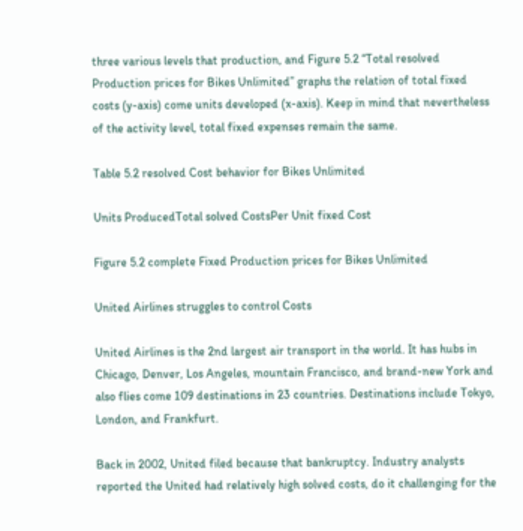three various levels that production, and Figure 5.2 “Total resolved Production prices for Bikes Unlimited” graphs the relation of total fixed costs (y-axis) come units developed (x-axis). Keep in mind that nevertheless of the activity level, total fixed expenses remain the same.

Table 5.2 resolved Cost behavior for Bikes Unlimited

Units ProducedTotal solved CostsPer Unit fixed Cost

Figure 5.2 complete Fixed Production prices for Bikes Unlimited

United Airlines struggles to control Costs

United Airlines is the 2nd largest air transport in the world. It has hubs in Chicago, Denver, Los Angeles, mountain Francisco, and brand-new York and also flies come 109 destinations in 23 countries. Destinations include Tokyo, London, and Frankfurt.

Back in 2002, United filed because that bankruptcy. Industry analysts reported the United had relatively high solved costs, do it challenging for the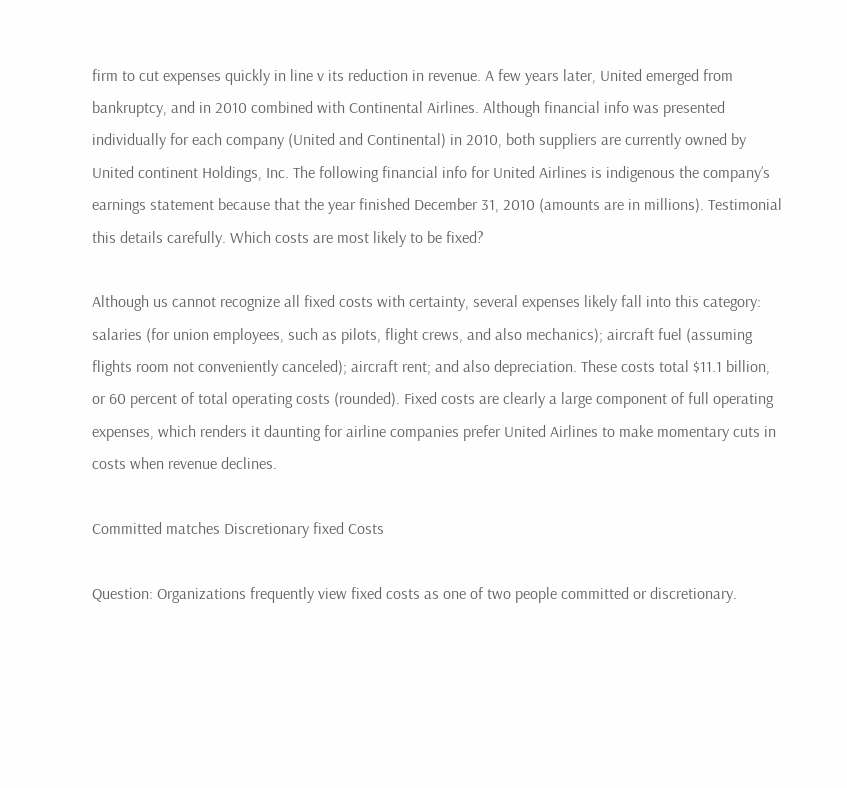firm to cut expenses quickly in line v its reduction in revenue. A few years later, United emerged from bankruptcy, and in 2010 combined with Continental Airlines. Although financial info was presented individually for each company (United and Continental) in 2010, both suppliers are currently owned by United continent Holdings, Inc. The following financial info for United Airlines is indigenous the company’s earnings statement because that the year finished December 31, 2010 (amounts are in millions). Testimonial this details carefully. Which costs are most likely to be fixed?

Although us cannot recognize all fixed costs with certainty, several expenses likely fall into this category: salaries (for union employees, such as pilots, flight crews, and also mechanics); aircraft fuel (assuming flights room not conveniently canceled); aircraft rent; and also depreciation. These costs total $11.1 billion, or 60 percent of total operating costs (rounded). Fixed costs are clearly a large component of full operating expenses, which renders it daunting for airline companies prefer United Airlines to make momentary cuts in costs when revenue declines.

Committed matches Discretionary fixed Costs

Question: Organizations frequently view fixed costs as one of two people committed or discretionary.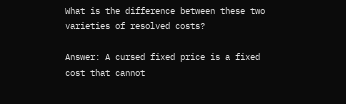What is the difference between these two varieties of resolved costs?

Answer: A cursed fixed price is a fixed cost that cannot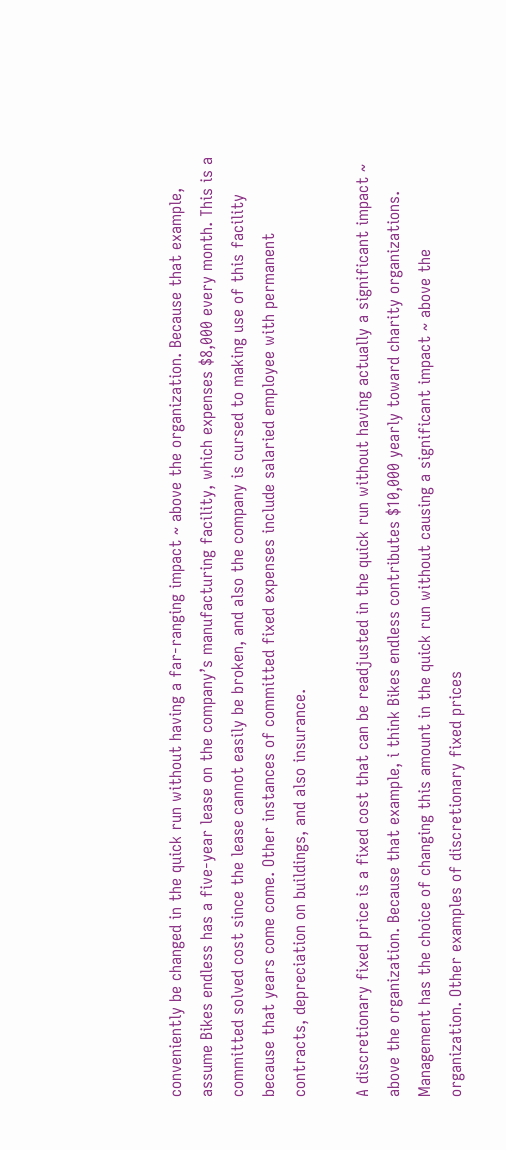conveniently be changed in the quick run without having a far-ranging impact ~ above the organization. Because that example, assume Bikes endless has a five-year lease on the company’s manufacturing facility, which expenses $8,000 every month. This is a committed solved cost since the lease cannot easily be broken, and also the company is cursed to making use of this facility because that years come come. Other instances of committed fixed expenses include salaried employee with permanent contracts, depreciation on buildings, and also insurance.

A discretionary fixed price is a fixed cost that can be readjusted in the quick run without having actually a significant impact ~ above the organization. Because that example, i think Bikes endless contributes $10,000 yearly toward charity organizations. Management has the choice of changing this amount in the quick run without causing a significant impact ~ above the organization. Other examples of discretionary fixed prices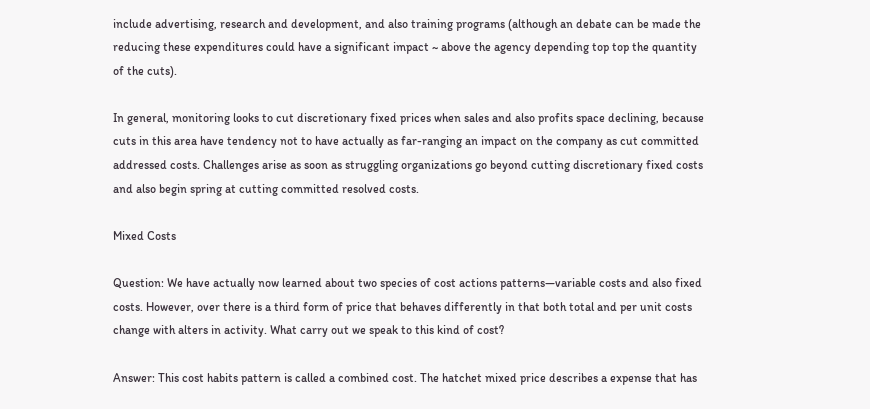include advertising, research and development, and also training programs (although an debate can be made the reducing these expenditures could have a significant impact ~ above the agency depending top top the quantity of the cuts).

In general, monitoring looks to cut discretionary fixed prices when sales and also profits space declining, because cuts in this area have tendency not to have actually as far-ranging an impact on the company as cut committed addressed costs. Challenges arise as soon as struggling organizations go beyond cutting discretionary fixed costs and also begin spring at cutting committed resolved costs.

Mixed Costs

Question: We have actually now learned about two species of cost actions patterns—variable costs and also fixed costs. However, over there is a third form of price that behaves differently in that both total and per unit costs change with alters in activity. What carry out we speak to this kind of cost?

Answer: This cost habits pattern is called a combined cost. The hatchet mixed price describes a expense that has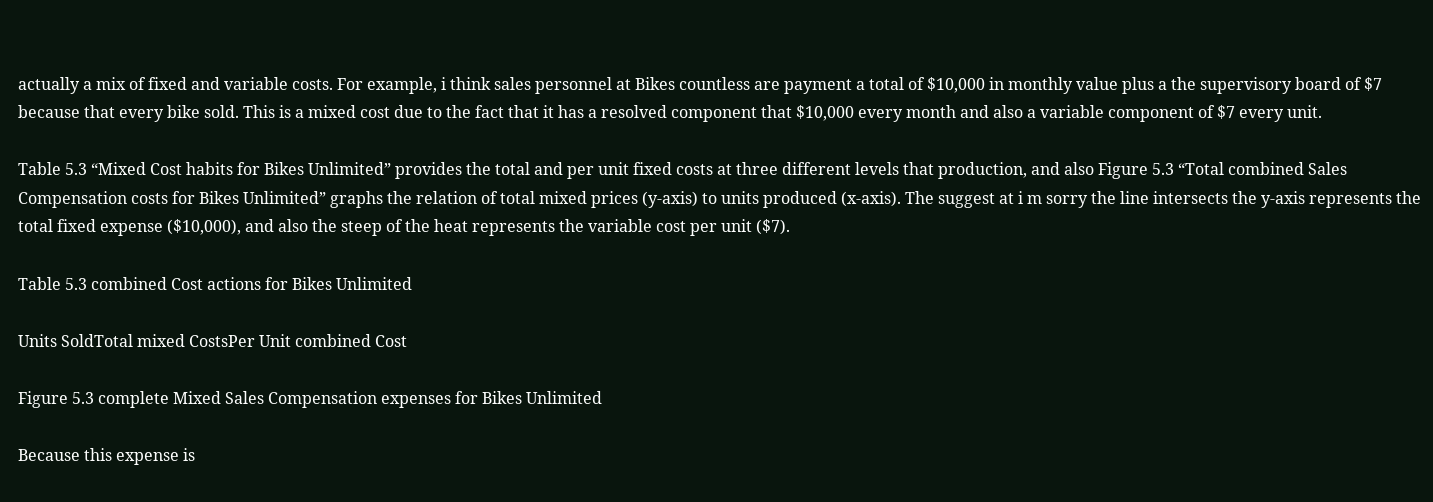actually a mix of fixed and variable costs. For example, i think sales personnel at Bikes countless are payment a total of $10,000 in monthly value plus a the supervisory board of $7 because that every bike sold. This is a mixed cost due to the fact that it has a resolved component that $10,000 every month and also a variable component of $7 every unit.

Table 5.3 “Mixed Cost habits for Bikes Unlimited” provides the total and per unit fixed costs at three different levels that production, and also Figure 5.3 “Total combined Sales Compensation costs for Bikes Unlimited” graphs the relation of total mixed prices (y-axis) to units produced (x-axis). The suggest at i m sorry the line intersects the y-axis represents the total fixed expense ($10,000), and also the steep of the heat represents the variable cost per unit ($7).

Table 5.3 combined Cost actions for Bikes Unlimited

Units SoldTotal mixed CostsPer Unit combined Cost

Figure 5.3 complete Mixed Sales Compensation expenses for Bikes Unlimited

Because this expense is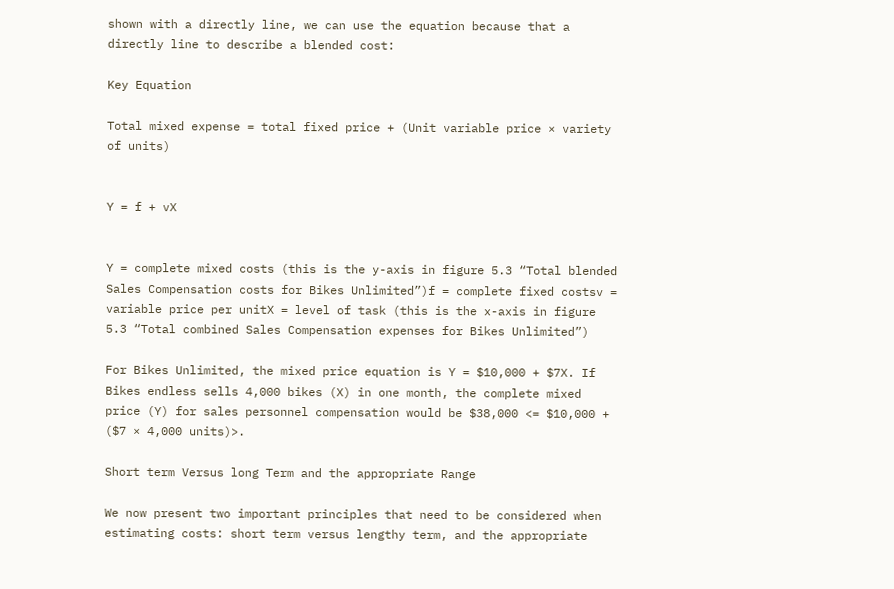shown with a directly line, we can use the equation because that a directly line to describe a blended cost:

Key Equation

Total mixed expense = total fixed price + (Unit variable price × variety of units)


Y = f + vX


Y = complete mixed costs (this is the y-axis in figure 5.3 “Total blended Sales Compensation costs for Bikes Unlimited”)f = complete fixed costsv = variable price per unitX = level of task (this is the x-axis in figure 5.3 “Total combined Sales Compensation expenses for Bikes Unlimited”)

For Bikes Unlimited, the mixed price equation is Y = $10,000 + $7X. If Bikes endless sells 4,000 bikes (X) in one month, the complete mixed price (Y) for sales personnel compensation would be $38,000 <= $10,000 + ($7 × 4,000 units)>.

Short term Versus long Term and the appropriate Range

We now present two important principles that need to be considered when estimating costs: short term versus lengthy term, and the appropriate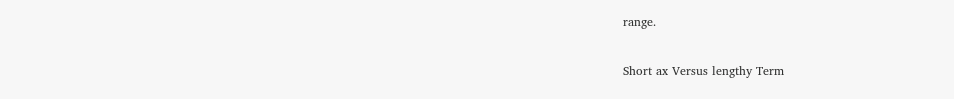range.

Short ax Versus lengthy Term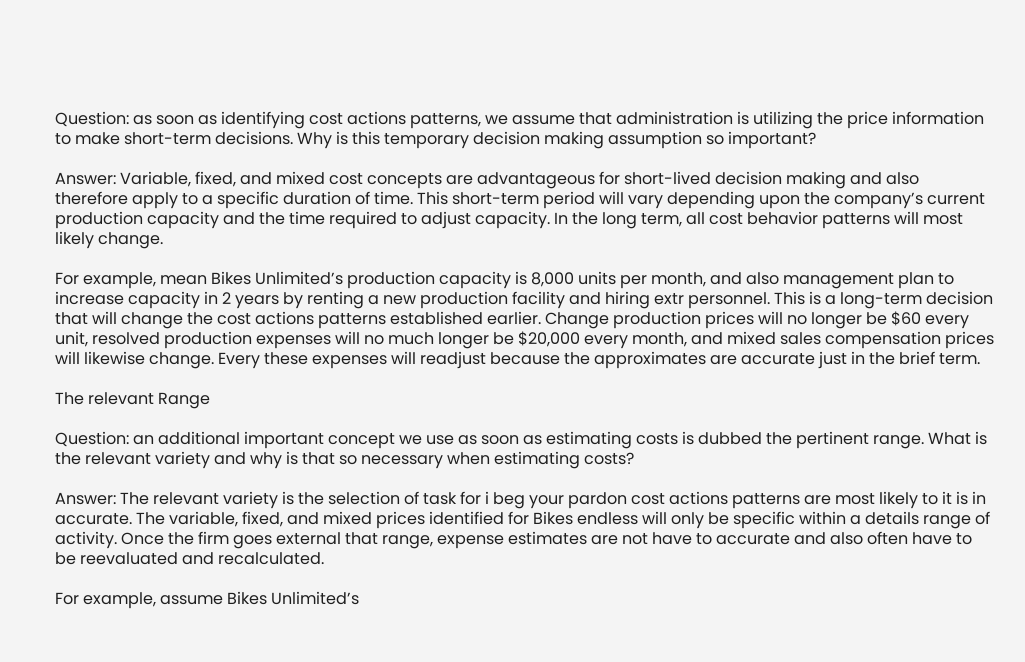Question: as soon as identifying cost actions patterns, we assume that administration is utilizing the price information to make short-term decisions. Why is this temporary decision making assumption so important?

Answer: Variable, fixed, and mixed cost concepts are advantageous for short-lived decision making and also therefore apply to a specific duration of time. This short-term period will vary depending upon the company’s current production capacity and the time required to adjust capacity. In the long term, all cost behavior patterns will most likely change.

For example, mean Bikes Unlimited’s production capacity is 8,000 units per month, and also management plan to increase capacity in 2 years by renting a new production facility and hiring extr personnel. This is a long-term decision that will change the cost actions patterns established earlier. Change production prices will no longer be $60 every unit, resolved production expenses will no much longer be $20,000 every month, and mixed sales compensation prices will likewise change. Every these expenses will readjust because the approximates are accurate just in the brief term.

The relevant Range

Question: an additional important concept we use as soon as estimating costs is dubbed the pertinent range. What is the relevant variety and why is that so necessary when estimating costs?

Answer: The relevant variety is the selection of task for i beg your pardon cost actions patterns are most likely to it is in accurate. The variable, fixed, and mixed prices identified for Bikes endless will only be specific within a details range of activity. Once the firm goes external that range, expense estimates are not have to accurate and also often have to be reevaluated and recalculated.

For example, assume Bikes Unlimited’s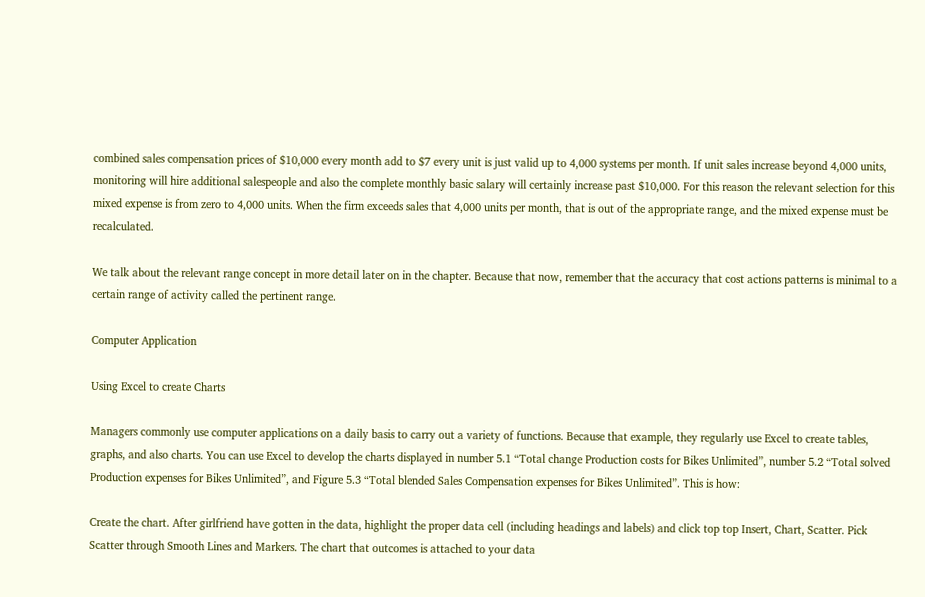combined sales compensation prices of $10,000 every month add to $7 every unit is just valid up to 4,000 systems per month. If unit sales increase beyond 4,000 units, monitoring will hire additional salespeople and also the complete monthly basic salary will certainly increase past $10,000. For this reason the relevant selection for this mixed expense is from zero to 4,000 units. When the firm exceeds sales that 4,000 units per month, that is out of the appropriate range, and the mixed expense must be recalculated.

We talk about the relevant range concept in more detail later on in the chapter. Because that now, remember that the accuracy that cost actions patterns is minimal to a certain range of activity called the pertinent range.

Computer Application

Using Excel to create Charts

Managers commonly use computer applications on a daily basis to carry out a variety of functions. Because that example, they regularly use Excel to create tables, graphs, and also charts. You can use Excel to develop the charts displayed in number 5.1 “Total change Production costs for Bikes Unlimited”, number 5.2 “Total solved Production expenses for Bikes Unlimited”, and Figure 5.3 “Total blended Sales Compensation expenses for Bikes Unlimited”. This is how:

Create the chart. After girlfriend have gotten in the data, highlight the proper data cell (including headings and labels) and click top top Insert, Chart, Scatter. Pick Scatter through Smooth Lines and Markers. The chart that outcomes is attached to your data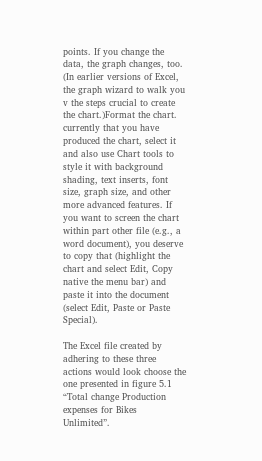points. If you change the data, the graph changes, too. (In earlier versions of Excel, the graph wizard to walk you v the steps crucial to create the chart.)Format the chart. currently that you have produced the chart, select it and also use Chart tools to style it with background shading, text inserts, font size, graph size, and other more advanced features. If you want to screen the chart within part other file (e.g., a word document), you deserve to copy that (highlight the chart and select Edit, Copy native the menu bar) and paste it into the document (select Edit, Paste or Paste Special).

The Excel file created by adhering to these three actions would look choose the one presented in figure 5.1 “Total change Production expenses for Bikes Unlimited”.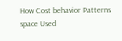How Cost behavior Patterns space Used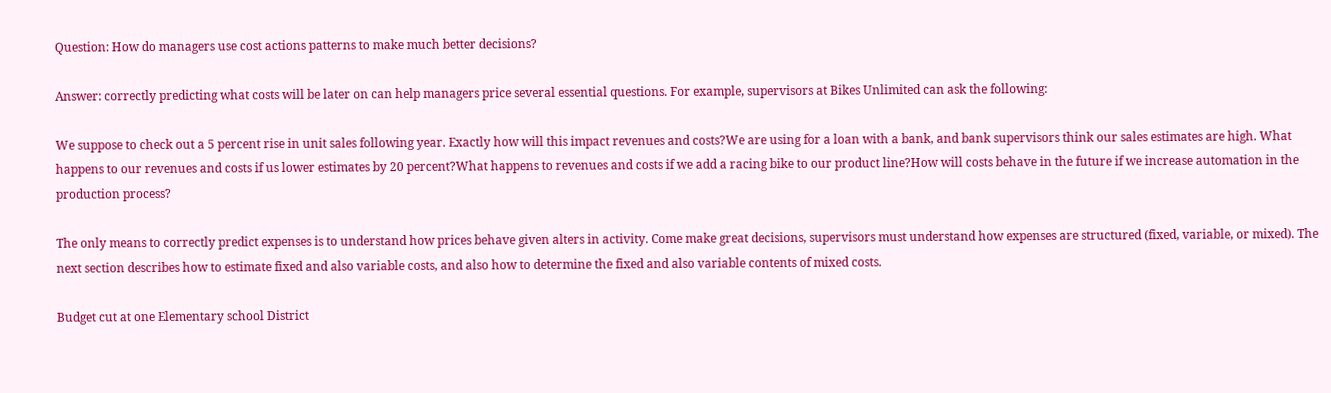Question: How do managers use cost actions patterns to make much better decisions?

Answer: correctly predicting what costs will be later on can help managers price several essential questions. For example, supervisors at Bikes Unlimited can ask the following:

We suppose to check out a 5 percent rise in unit sales following year. Exactly how will this impact revenues and costs?We are using for a loan with a bank, and bank supervisors think our sales estimates are high. What happens to our revenues and costs if us lower estimates by 20 percent?What happens to revenues and costs if we add a racing bike to our product line?How will costs behave in the future if we increase automation in the production process?

The only means to correctly predict expenses is to understand how prices behave given alters in activity. Come make great decisions, supervisors must understand how expenses are structured (fixed, variable, or mixed). The next section describes how to estimate fixed and also variable costs, and also how to determine the fixed and also variable contents of mixed costs.

Budget cut at one Elementary school District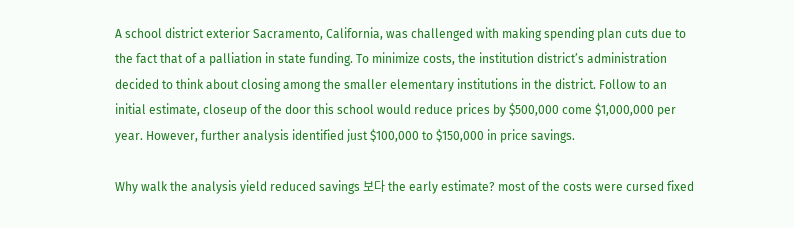A school district exterior Sacramento, California, was challenged with making spending plan cuts due to the fact that of a palliation in state funding. To minimize costs, the institution district’s administration decided to think about closing among the smaller elementary institutions in the district. Follow to an initial estimate, closeup of the door this school would reduce prices by $500,000 come $1,000,000 per year. However, further analysis identified just $100,000 to $150,000 in price savings.

Why walk the analysis yield reduced savings 보다 the early estimate? most of the costs were cursed fixed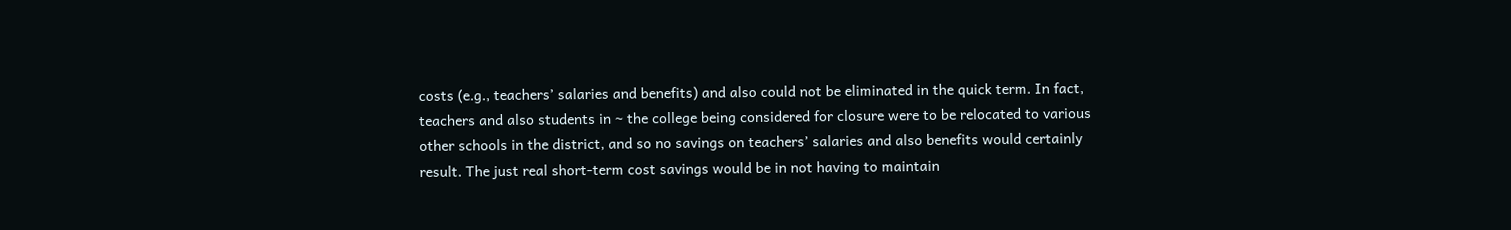costs (e.g., teachers’ salaries and benefits) and also could not be eliminated in the quick term. In fact, teachers and also students in ~ the college being considered for closure were to be relocated to various other schools in the district, and so no savings on teachers’ salaries and also benefits would certainly result. The just real short-term cost savings would be in not having to maintain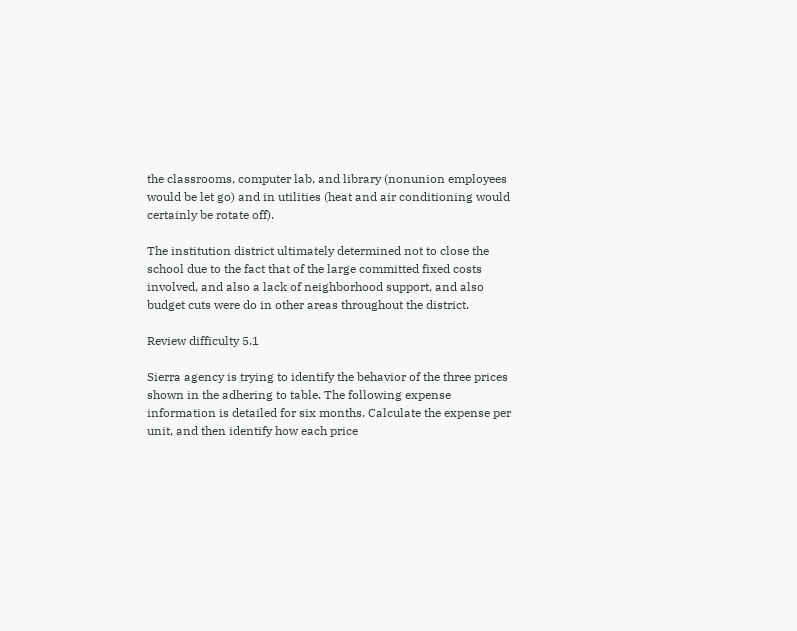the classrooms, computer lab, and library (nonunion employees would be let go) and in utilities (heat and air conditioning would certainly be rotate off).

The institution district ultimately determined not to close the school due to the fact that of the large committed fixed costs involved, and also a lack of neighborhood support, and also budget cuts were do in other areas throughout the district.

Review difficulty 5.1

Sierra agency is trying to identify the behavior of the three prices shown in the adhering to table. The following expense information is detailed for six months. Calculate the expense per unit, and then identify how each price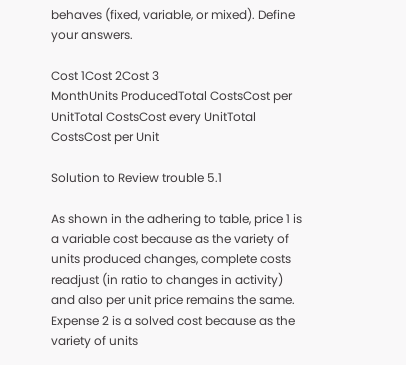behaves (fixed, variable, or mixed). Define your answers.

Cost 1Cost 2Cost 3
MonthUnits ProducedTotal CostsCost per UnitTotal CostsCost every UnitTotal CostsCost per Unit

Solution to Review trouble 5.1

As shown in the adhering to table, price 1 is a variable cost because as the variety of units produced changes, complete costs readjust (in ratio to changes in activity) and also per unit price remains the same. Expense 2 is a solved cost because as the variety of units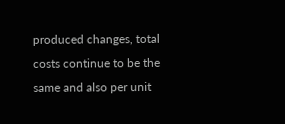produced changes, total costs continue to be the same and also per unit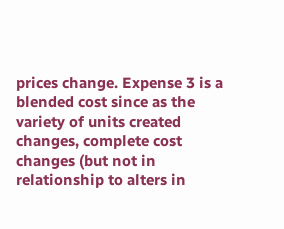prices change. Expense 3 is a blended cost since as the variety of units created changes, complete cost changes (but not in relationship to alters in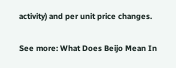activity) and per unit price changes.

See more: What Does Beijo Mean In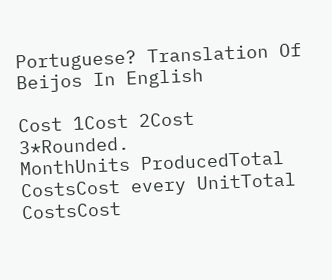Portuguese? Translation Of Beijos In English

Cost 1Cost 2Cost 3*Rounded.
MonthUnits ProducedTotal CostsCost every UnitTotal CostsCost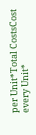per Unit*Total CostsCost every Unit*